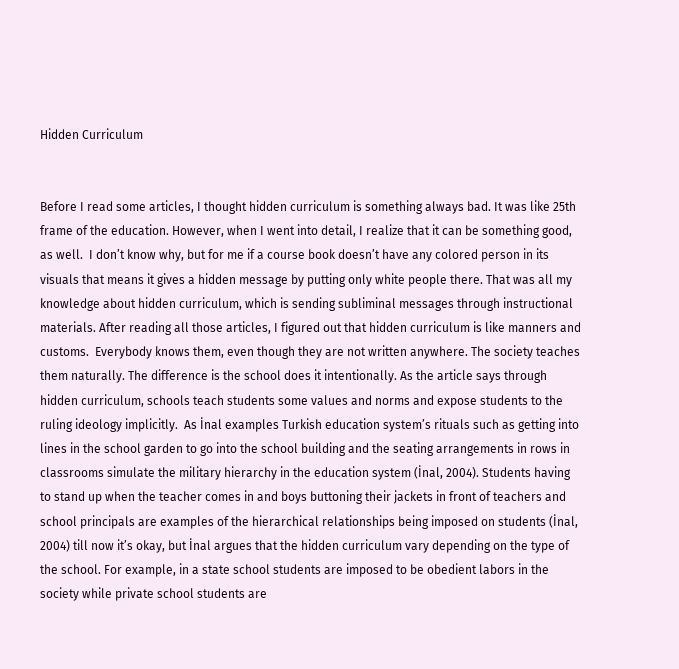Hidden Curriculum


Before I read some articles, I thought hidden curriculum is something always bad. It was like 25th frame of the education. However, when I went into detail, I realize that it can be something good, as well.  I don’t know why, but for me if a course book doesn’t have any colored person in its visuals that means it gives a hidden message by putting only white people there. That was all my knowledge about hidden curriculum, which is sending subliminal messages through instructional materials. After reading all those articles, I figured out that hidden curriculum is like manners and customs.  Everybody knows them, even though they are not written anywhere. The society teaches them naturally. The difference is the school does it intentionally. As the article says through hidden curriculum, schools teach students some values and norms and expose students to the ruling ideology implicitly.  As İnal examples Turkish education system’s rituals such as getting into lines in the school garden to go into the school building and the seating arrangements in rows in classrooms simulate the military hierarchy in the education system (İnal, 2004). Students having to stand up when the teacher comes in and boys buttoning their jackets in front of teachers and school principals are examples of the hierarchical relationships being imposed on students (İnal, 2004) till now it’s okay, but İnal argues that the hidden curriculum vary depending on the type of the school. For example, in a state school students are imposed to be obedient labors in the society while private school students are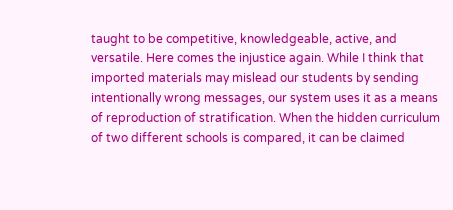taught to be competitive, knowledgeable, active, and versatile. Here comes the injustice again. While I think that imported materials may mislead our students by sending intentionally wrong messages, our system uses it as a means of reproduction of stratification. When the hidden curriculum of two different schools is compared, it can be claimed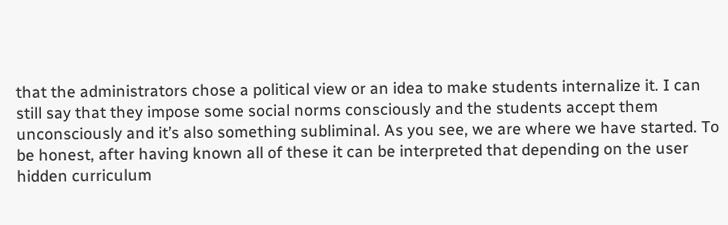that the administrators chose a political view or an idea to make students internalize it. I can still say that they impose some social norms consciously and the students accept them unconsciously and it’s also something subliminal. As you see, we are where we have started. To be honest, after having known all of these it can be interpreted that depending on the user hidden curriculum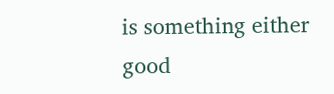is something either good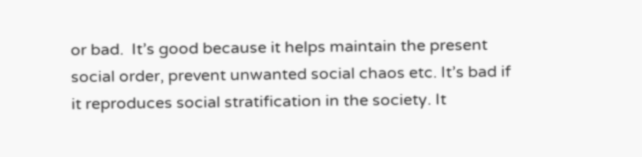or bad.  It’s good because it helps maintain the present social order, prevent unwanted social chaos etc. It’s bad if it reproduces social stratification in the society. It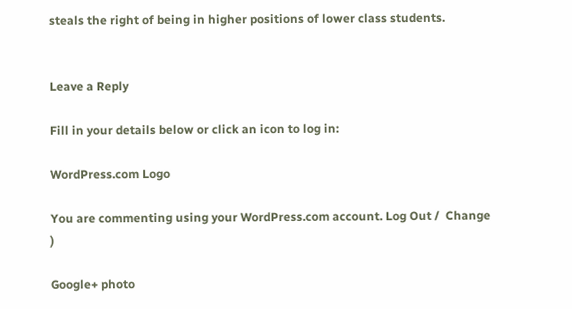steals the right of being in higher positions of lower class students.


Leave a Reply

Fill in your details below or click an icon to log in:

WordPress.com Logo

You are commenting using your WordPress.com account. Log Out /  Change )

Google+ photo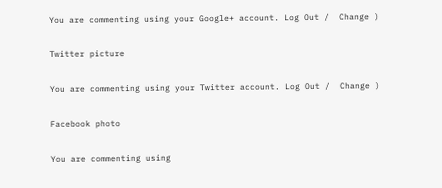You are commenting using your Google+ account. Log Out /  Change )

Twitter picture

You are commenting using your Twitter account. Log Out /  Change )

Facebook photo

You are commenting using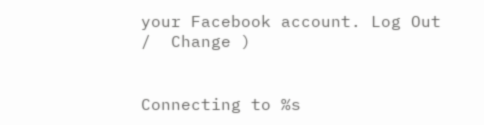your Facebook account. Log Out /  Change )


Connecting to %s